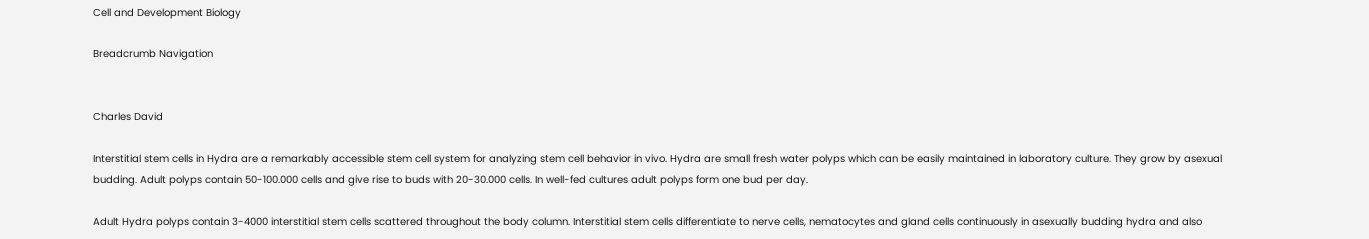Cell and Development Biology

Breadcrumb Navigation


Charles David

Interstitial stem cells in Hydra are a remarkably accessible stem cell system for analyzing stem cell behavior in vivo. Hydra are small fresh water polyps which can be easily maintained in laboratory culture. They grow by asexual budding. Adult polyps contain 50-100.000 cells and give rise to buds with 20-30.000 cells. In well-fed cultures adult polyps form one bud per day.

Adult Hydra polyps contain 3-4000 interstitial stem cells scattered throughout the body column. Interstitial stem cells differentiate to nerve cells, nematocytes and gland cells continuously in asexually budding hydra and also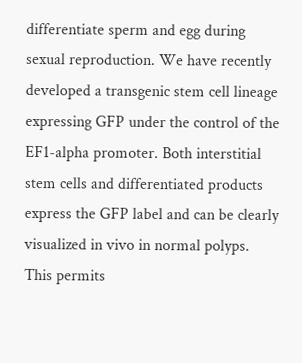differentiate sperm and egg during sexual reproduction. We have recently developed a transgenic stem cell lineage expressing GFP under the control of the EF1-alpha promoter. Both interstitial stem cells and differentiated products express the GFP label and can be clearly visualized in vivo in normal polyps. This permits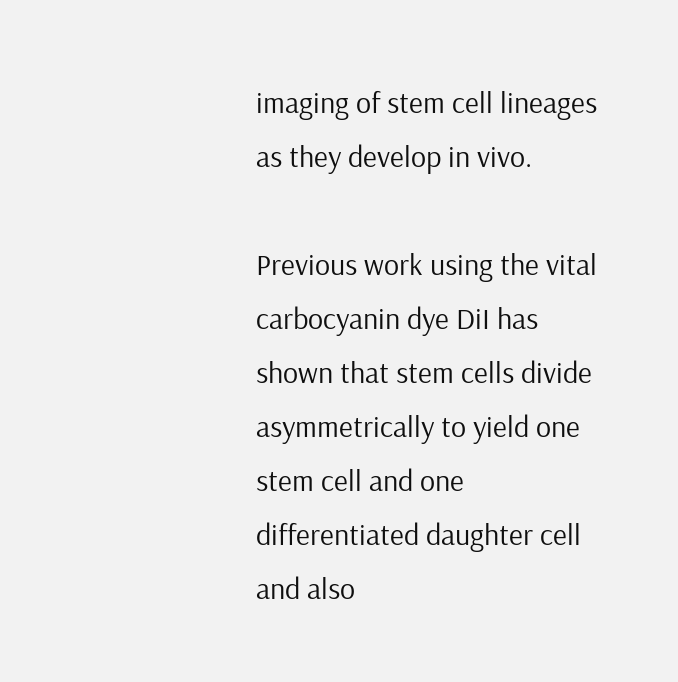imaging of stem cell lineages as they develop in vivo.

Previous work using the vital carbocyanin dye DiI has shown that stem cells divide asymmetrically to yield one stem cell and one differentiated daughter cell and also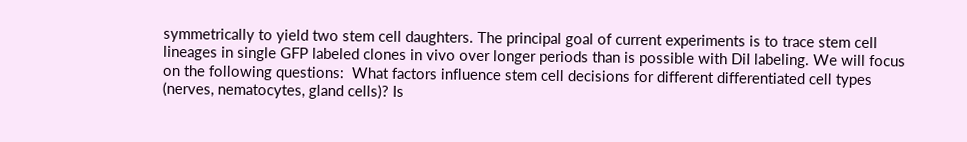symmetrically to yield two stem cell daughters. The principal goal of current experiments is to trace stem cell lineages in single GFP labeled clones in vivo over longer periods than is possible with DiI labeling. We will focus on the following questions:  What factors influence stem cell decisions for different differentiated cell types (nerves, nematocytes, gland cells)? Is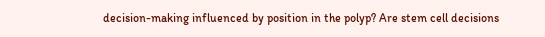decision-making influenced by position in the polyp? Are stem cell decisions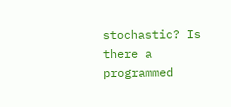stochastic? Is there a programmed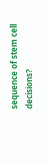sequence of stem cell decisions?